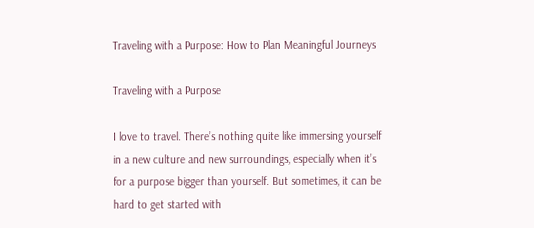Traveling with a Purpose: How to Plan Meaningful Journeys

Traveling with a Purpose

I love to travel. There’s nothing quite like immersing yourself in a new culture and new surroundings, especially when it’s for a purpose bigger than yourself. But sometimes, it can be hard to get started with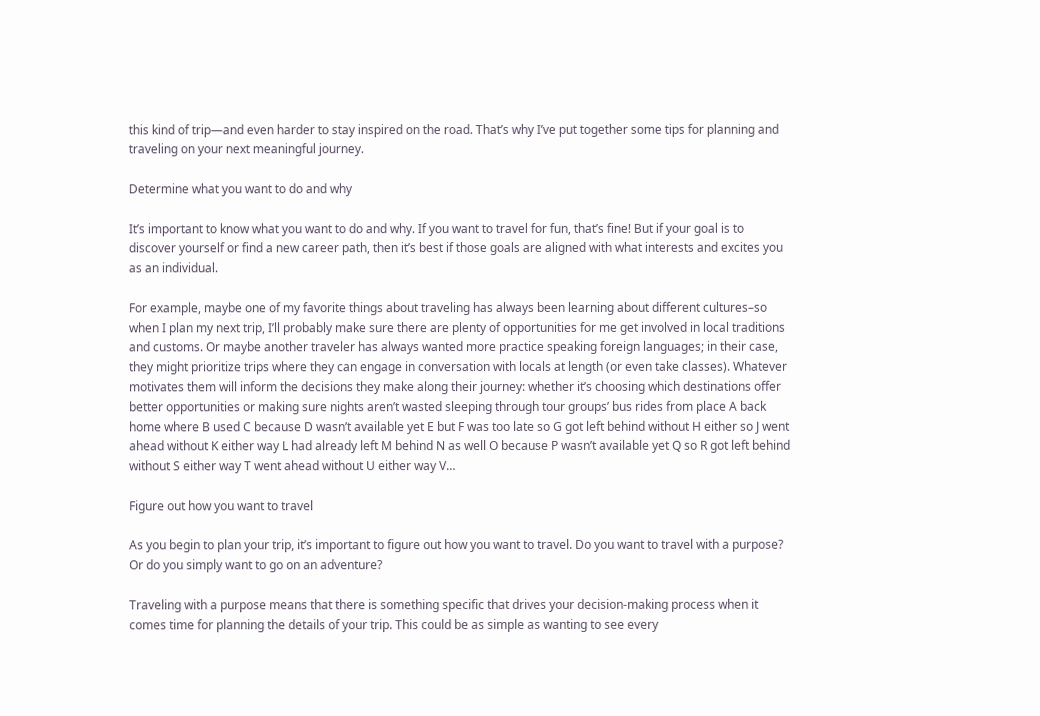this kind of trip—and even harder to stay inspired on the road. That’s why I’ve put together some tips for planning and traveling on your next meaningful journey.

Determine what you want to do and why

It’s important to know what you want to do and why. If you want to travel for fun, that’s fine! But if your goal is to discover yourself or find a new career path, then it’s best if those goals are aligned with what interests and excites you as an individual.

For example, maybe one of my favorite things about traveling has always been learning about different cultures–so when I plan my next trip, I’ll probably make sure there are plenty of opportunities for me get involved in local traditions and customs. Or maybe another traveler has always wanted more practice speaking foreign languages; in their case, they might prioritize trips where they can engage in conversation with locals at length (or even take classes). Whatever motivates them will inform the decisions they make along their journey: whether it’s choosing which destinations offer better opportunities or making sure nights aren’t wasted sleeping through tour groups’ bus rides from place A back home where B used C because D wasn’t available yet E but F was too late so G got left behind without H either so J went ahead without K either way L had already left M behind N as well O because P wasn’t available yet Q so R got left behind without S either way T went ahead without U either way V…

Figure out how you want to travel

As you begin to plan your trip, it’s important to figure out how you want to travel. Do you want to travel with a purpose? Or do you simply want to go on an adventure?

Traveling with a purpose means that there is something specific that drives your decision-making process when it comes time for planning the details of your trip. This could be as simple as wanting to see every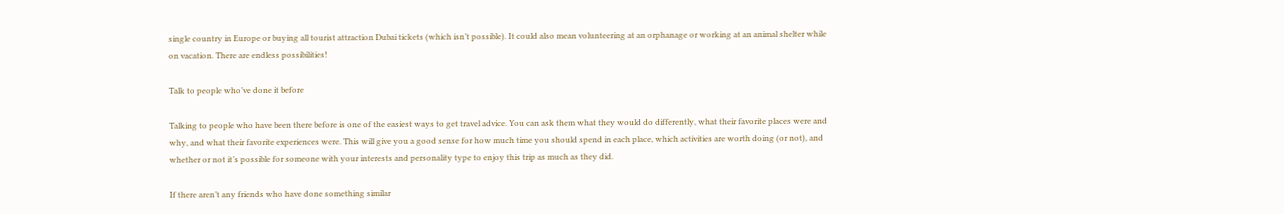single country in Europe or buying all tourist attraction Dubai tickets (which isn’t possible). It could also mean volunteering at an orphanage or working at an animal shelter while on vacation. There are endless possibilities!

Talk to people who’ve done it before

Talking to people who have been there before is one of the easiest ways to get travel advice. You can ask them what they would do differently, what their favorite places were and why, and what their favorite experiences were. This will give you a good sense for how much time you should spend in each place, which activities are worth doing (or not), and whether or not it’s possible for someone with your interests and personality type to enjoy this trip as much as they did.

If there aren’t any friends who have done something similar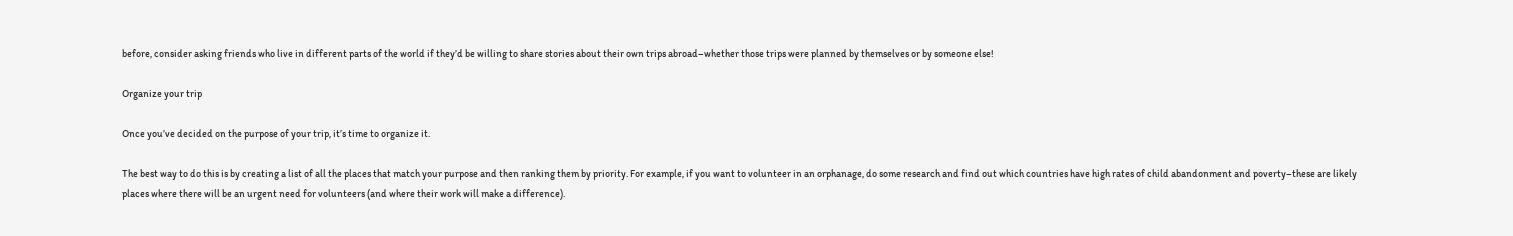before, consider asking friends who live in different parts of the world if they’d be willing to share stories about their own trips abroad–whether those trips were planned by themselves or by someone else!

Organize your trip

Once you’ve decided on the purpose of your trip, it’s time to organize it.

The best way to do this is by creating a list of all the places that match your purpose and then ranking them by priority. For example, if you want to volunteer in an orphanage, do some research and find out which countries have high rates of child abandonment and poverty–these are likely places where there will be an urgent need for volunteers (and where their work will make a difference).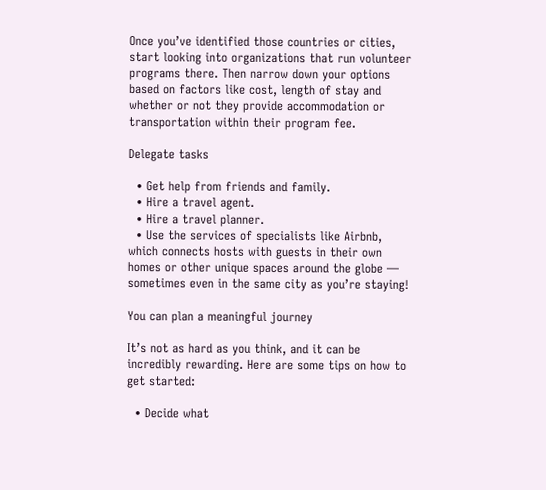Once you’ve identified those countries or cities, start looking into organizations that run volunteer programs there. Then narrow down your options based on factors like cost, length of stay and whether or not they provide accommodation or transportation within their program fee.

Delegate tasks

  • Get help from friends and family.
  • Hire a travel agent.
  • Hire a travel planner.
  • Use the services of specialists like Airbnb, which connects hosts with guests in their own homes or other unique spaces around the globe — sometimes even in the same city as you’re staying!

You can plan a meaningful journey

It’s not as hard as you think, and it can be incredibly rewarding. Here are some tips on how to get started:

  • Decide what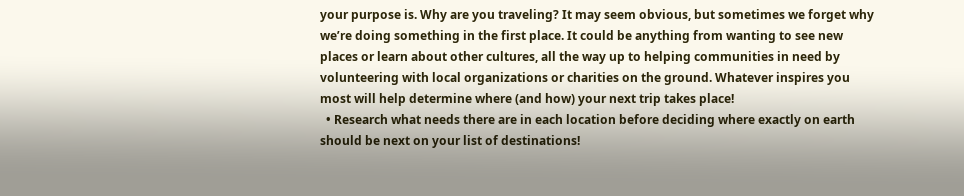your purpose is. Why are you traveling? It may seem obvious, but sometimes we forget why we’re doing something in the first place. It could be anything from wanting to see new places or learn about other cultures, all the way up to helping communities in need by volunteering with local organizations or charities on the ground. Whatever inspires you most will help determine where (and how) your next trip takes place!
  • Research what needs there are in each location before deciding where exactly on earth should be next on your list of destinations!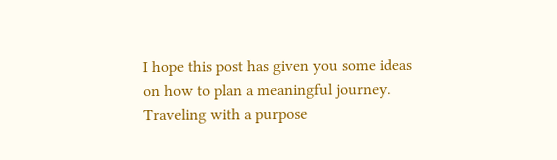I hope this post has given you some ideas on how to plan a meaningful journey. Traveling with a purpose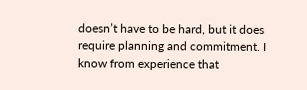doesn’t have to be hard, but it does require planning and commitment. I know from experience that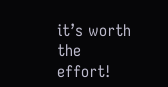it’s worth the effort!